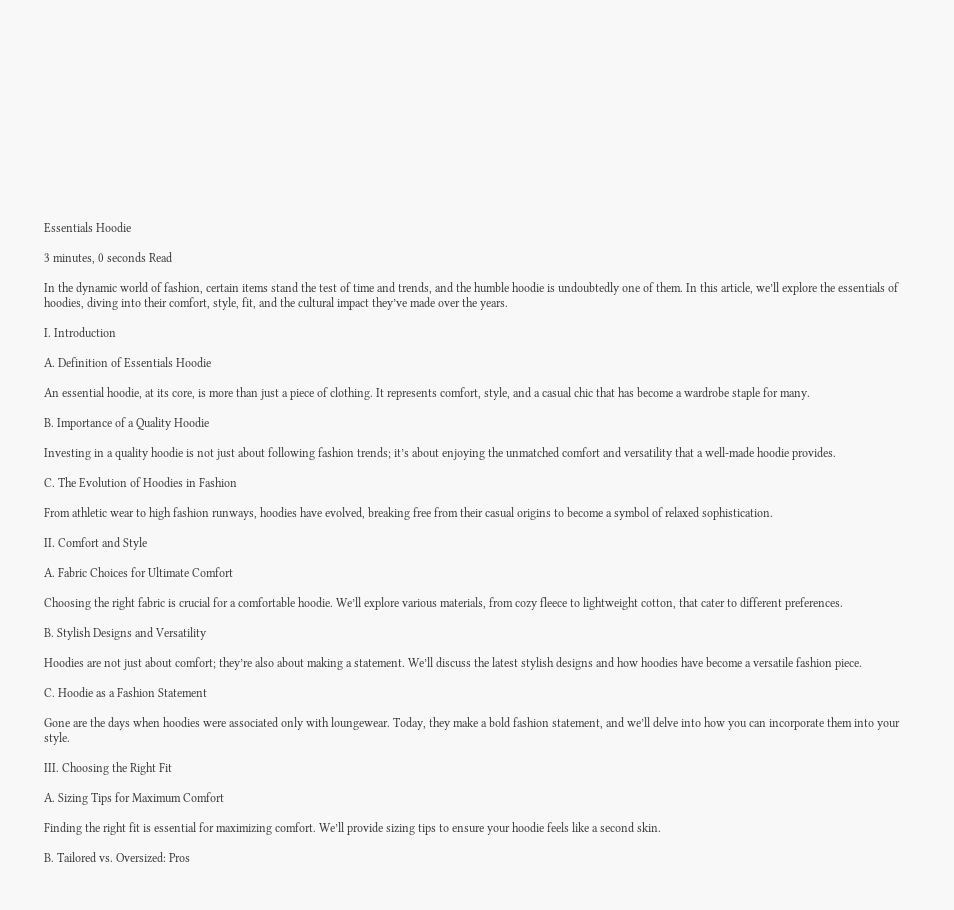Essentials Hoodie

3 minutes, 0 seconds Read

In the dynamic world of fashion, certain items stand the test of time and trends, and the humble hoodie is undoubtedly one of them. In this article, we’ll explore the essentials of hoodies, diving into their comfort, style, fit, and the cultural impact they’ve made over the years.

I. Introduction

A. Definition of Essentials Hoodie

An essential hoodie, at its core, is more than just a piece of clothing. It represents comfort, style, and a casual chic that has become a wardrobe staple for many.

B. Importance of a Quality Hoodie

Investing in a quality hoodie is not just about following fashion trends; it’s about enjoying the unmatched comfort and versatility that a well-made hoodie provides.

C. The Evolution of Hoodies in Fashion

From athletic wear to high fashion runways, hoodies have evolved, breaking free from their casual origins to become a symbol of relaxed sophistication.

II. Comfort and Style

A. Fabric Choices for Ultimate Comfort

Choosing the right fabric is crucial for a comfortable hoodie. We’ll explore various materials, from cozy fleece to lightweight cotton, that cater to different preferences.

B. Stylish Designs and Versatility

Hoodies are not just about comfort; they’re also about making a statement. We’ll discuss the latest stylish designs and how hoodies have become a versatile fashion piece.

C. Hoodie as a Fashion Statement

Gone are the days when hoodies were associated only with loungewear. Today, they make a bold fashion statement, and we’ll delve into how you can incorporate them into your style.

III. Choosing the Right Fit

A. Sizing Tips for Maximum Comfort

Finding the right fit is essential for maximizing comfort. We’ll provide sizing tips to ensure your hoodie feels like a second skin.

B. Tailored vs. Oversized: Pros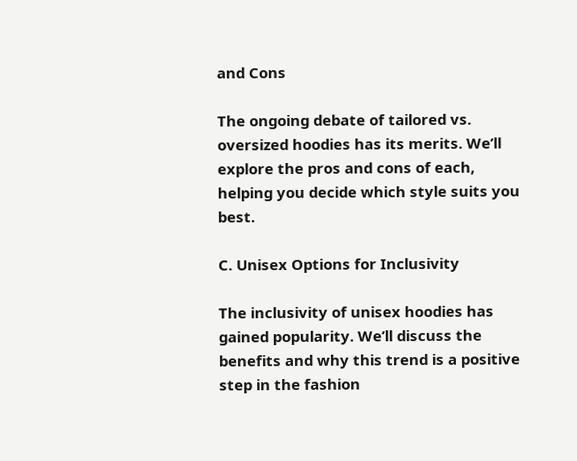and Cons

The ongoing debate of tailored vs. oversized hoodies has its merits. We’ll explore the pros and cons of each, helping you decide which style suits you best.

C. Unisex Options for Inclusivity

The inclusivity of unisex hoodies has gained popularity. We’ll discuss the benefits and why this trend is a positive step in the fashion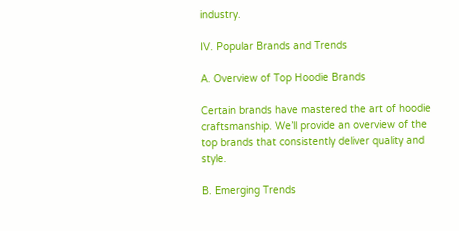industry.

IV. Popular Brands and Trends

A. Overview of Top Hoodie Brands

Certain brands have mastered the art of hoodie craftsmanship. We’ll provide an overview of the top brands that consistently deliver quality and style.

B. Emerging Trends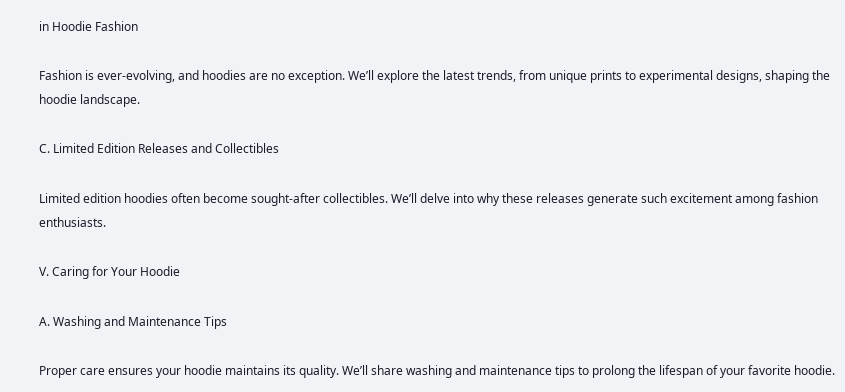in Hoodie Fashion

Fashion is ever-evolving, and hoodies are no exception. We’ll explore the latest trends, from unique prints to experimental designs, shaping the hoodie landscape.

C. Limited Edition Releases and Collectibles

Limited edition hoodies often become sought-after collectibles. We’ll delve into why these releases generate such excitement among fashion enthusiasts.

V. Caring for Your Hoodie

A. Washing and Maintenance Tips

Proper care ensures your hoodie maintains its quality. We’ll share washing and maintenance tips to prolong the lifespan of your favorite hoodie.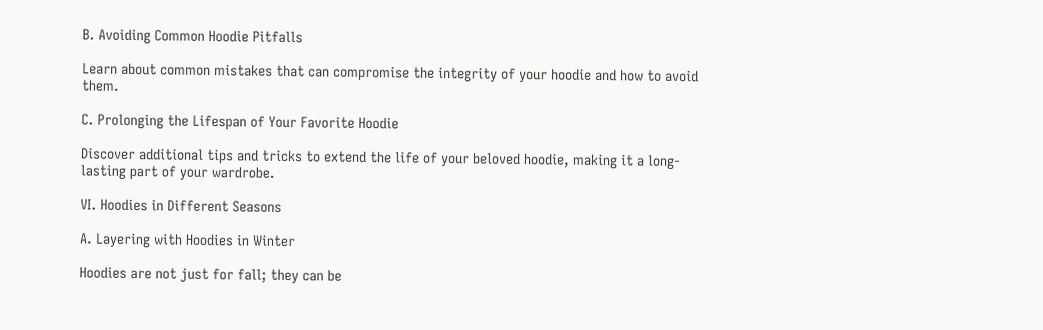B. Avoiding Common Hoodie Pitfalls

Learn about common mistakes that can compromise the integrity of your hoodie and how to avoid them.

C. Prolonging the Lifespan of Your Favorite Hoodie

Discover additional tips and tricks to extend the life of your beloved hoodie, making it a long-lasting part of your wardrobe.

VI. Hoodies in Different Seasons

A. Layering with Hoodies in Winter

Hoodies are not just for fall; they can be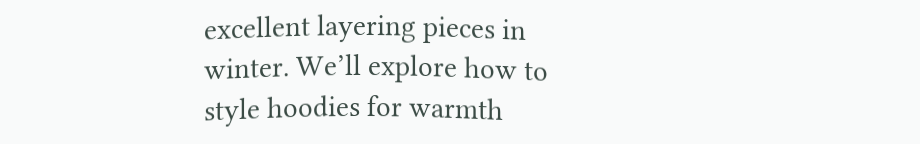excellent layering pieces in winter. We’ll explore how to style hoodies for warmth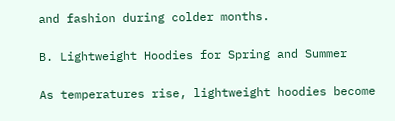and fashion during colder months.

B. Lightweight Hoodies for Spring and Summer

As temperatures rise, lightweight hoodies become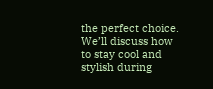the perfect choice. We’ll discuss how to stay cool and stylish during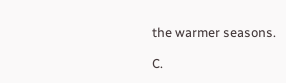the warmer seasons.

C.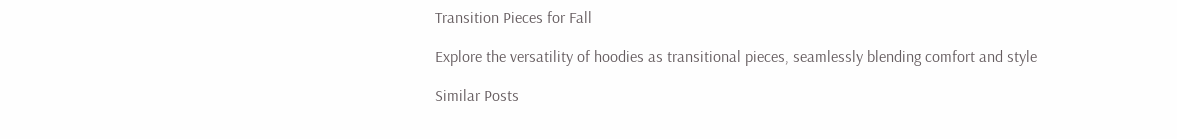Transition Pieces for Fall

Explore the versatility of hoodies as transitional pieces, seamlessly blending comfort and style

Similar Posts